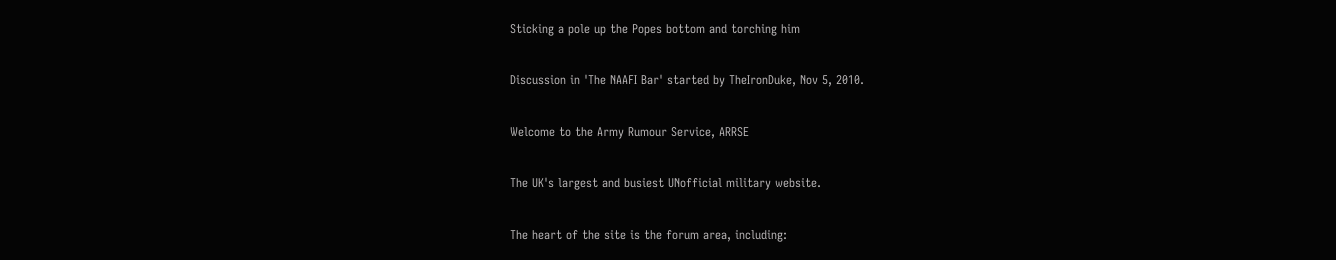Sticking a pole up the Popes bottom and torching him

Discussion in 'The NAAFI Bar' started by TheIronDuke, Nov 5, 2010.

Welcome to the Army Rumour Service, ARRSE

The UK's largest and busiest UNofficial military website.

The heart of the site is the forum area, including: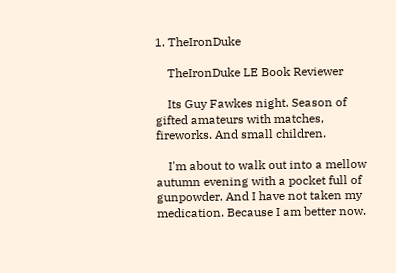1. TheIronDuke

    TheIronDuke LE Book Reviewer

    Its Guy Fawkes night. Season of gifted amateurs with matches, fireworks. And small children.

    I'm about to walk out into a mellow autumn evening with a pocket full of gunpowder. And I have not taken my medication. Because I am better now.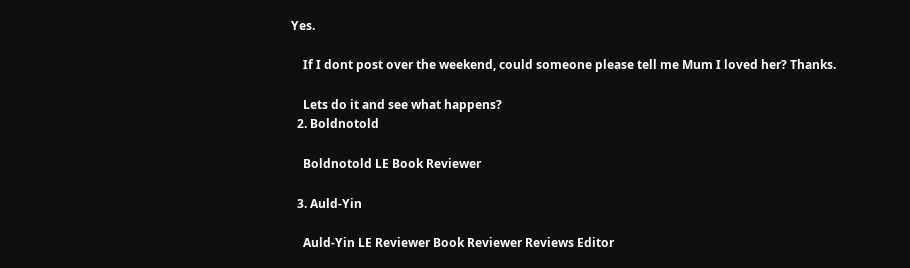Yes.

    If I dont post over the weekend, could someone please tell me Mum I loved her? Thanks.

    Lets do it and see what happens?
  2. Boldnotold

    Boldnotold LE Book Reviewer

  3. Auld-Yin

    Auld-Yin LE Reviewer Book Reviewer Reviews Editor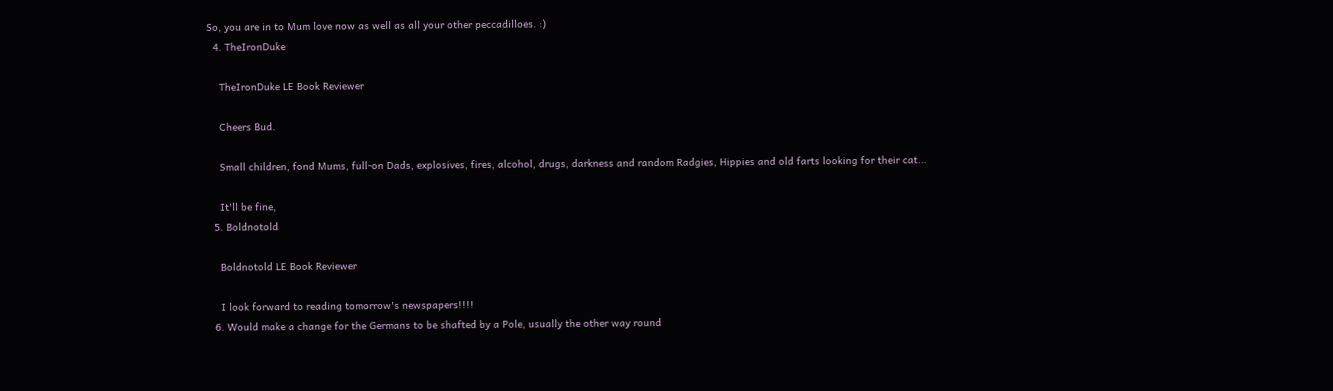So, you are in to Mum love now as well as all your other peccadilloes. :)
  4. TheIronDuke

    TheIronDuke LE Book Reviewer

    Cheers Bud.

    Small children, fond Mums, full-on Dads, explosives, fires, alcohol, drugs, darkness and random Radgies, Hippies and old farts looking for their cat...

    It'll be fine,
  5. Boldnotold

    Boldnotold LE Book Reviewer

    I look forward to reading tomorrow's newspapers!!!!
  6. Would make a change for the Germans to be shafted by a Pole, usually the other way round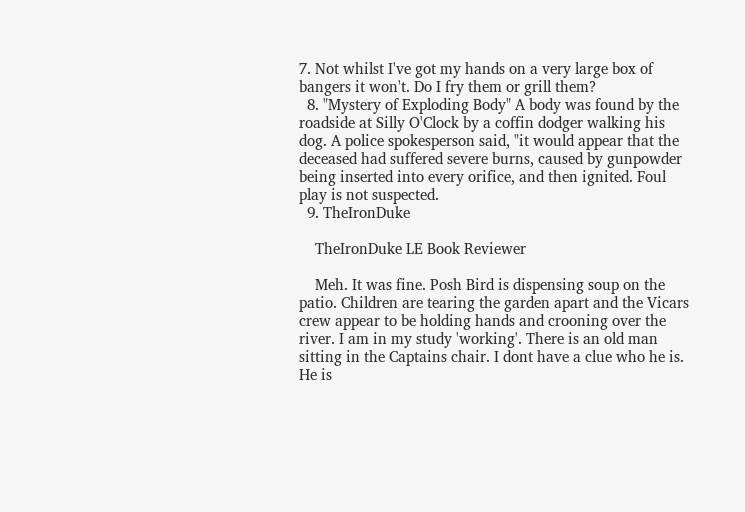7. Not whilst I've got my hands on a very large box of bangers it won't. Do I fry them or grill them?
  8. "Mystery of Exploding Body" A body was found by the roadside at Silly O'Clock by a coffin dodger walking his dog. A police spokesperson said, "it would appear that the deceased had suffered severe burns, caused by gunpowder being inserted into every orifice, and then ignited. Foul play is not suspected.
  9. TheIronDuke

    TheIronDuke LE Book Reviewer

    Meh. It was fine. Posh Bird is dispensing soup on the patio. Children are tearing the garden apart and the Vicars crew appear to be holding hands and crooning over the river. I am in my study 'working'. There is an old man sitting in the Captains chair. I dont have a clue who he is. He is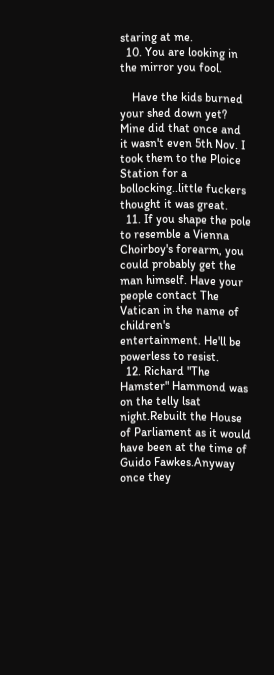staring at me.
  10. You are looking in the mirror you fool.

    Have the kids burned your shed down yet? Mine did that once and it wasn't even 5th Nov. I took them to the Ploice Station for a bollocking..little fuckers thought it was great.
  11. If you shape the pole to resemble a Vienna Choirboy's forearm, you could probably get the man himself. Have your people contact The Vatican in the name of children's entertainment. He'll be powerless to resist.
  12. Richard "The Hamster" Hammond was on the telly lsat night.Rebuilt the House of Parliament as it would have been at the time of Guido Fawkes.Anyway once they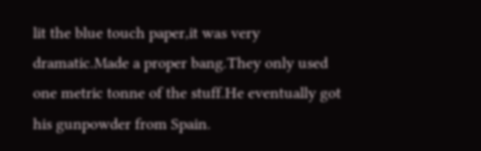lit the blue touch paper,it was very dramatic.Made a proper bang.They only used one metric tonne of the stuff.He eventually got his gunpowder from Spain.